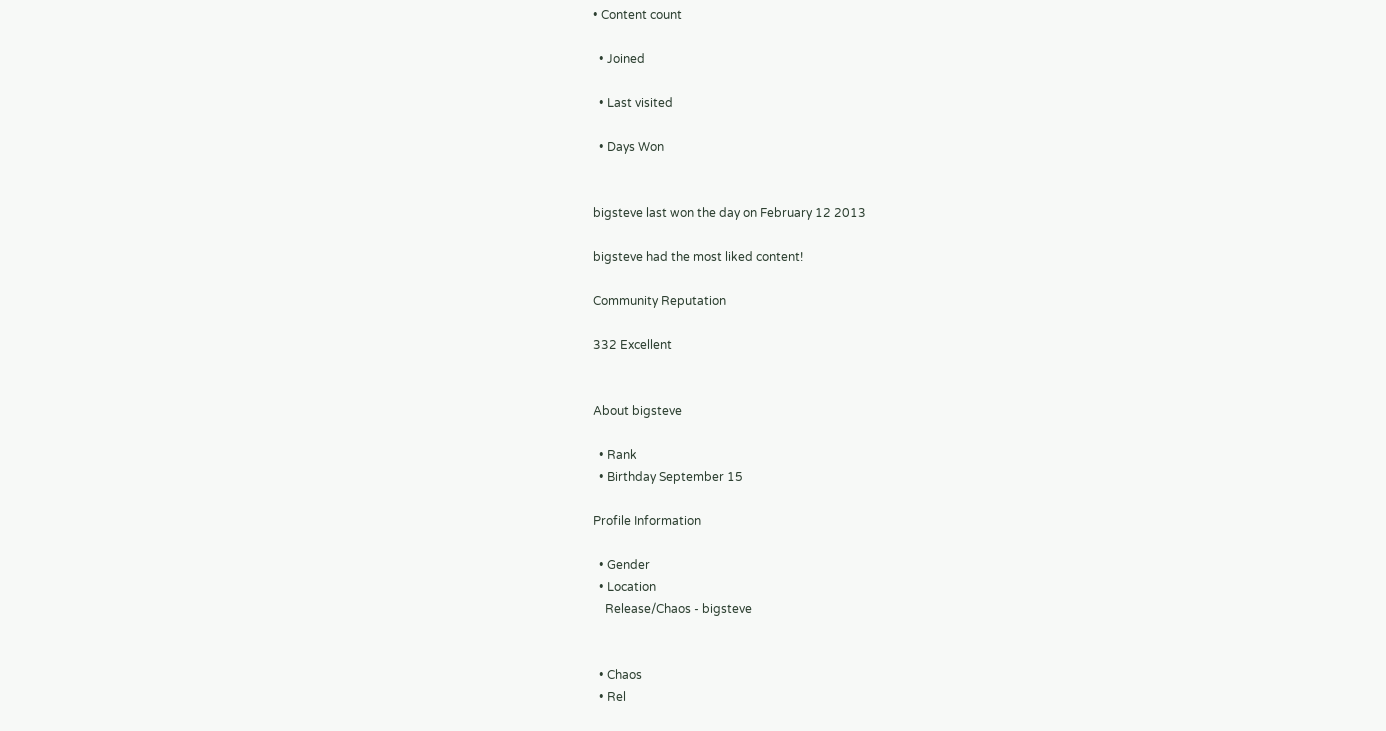• Content count

  • Joined

  • Last visited

  • Days Won


bigsteve last won the day on February 12 2013

bigsteve had the most liked content!

Community Reputation

332 Excellent


About bigsteve

  • Rank
  • Birthday September 15

Profile Information

  • Gender
  • Location
    Release/Chaos - bigsteve


  • Chaos
  • Rel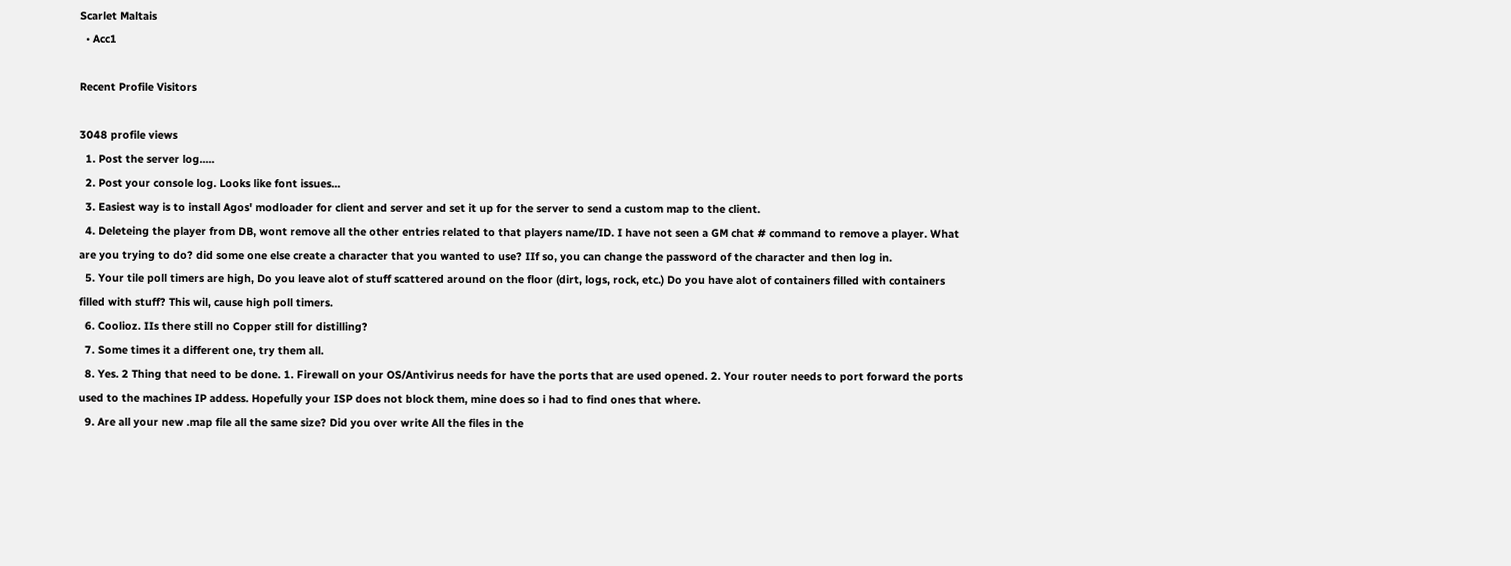Scarlet Maltais
  • Acc1

Recent Profile Visitors

3048 profile views
  1. Post the server log.....
  2. Post your console log. Looks like font issues...
  3. Easiest way is to install Agos' modloader for client and server and set it up for the server to send a custom map to the client.
  4. Deleteing the player from DB, wont remove all the other entries related to that players name/ID. I have not seen a GM chat # command to remove a player. What are you trying to do? did some one else create a character that you wanted to use? IIf so, you can change the password of the character and then log in.
  5. Your tile poll timers are high, Do you leave alot of stuff scattered around on the floor (dirt, logs, rock, etc.) Do you have alot of containers filled with containers filled with stuff? This wil, cause high poll timers.
  6. Coolioz. IIs there still no Copper still for distilling?
  7. Some times it a different one, try them all.
  8. Yes. 2 Thing that need to be done. 1. Firewall on your OS/Antivirus needs for have the ports that are used opened. 2. Your router needs to port forward the ports used to the machines IP addess. Hopefully your ISP does not block them, mine does so i had to find ones that where.
  9. Are all your new .map file all the same size? Did you over write All the files in the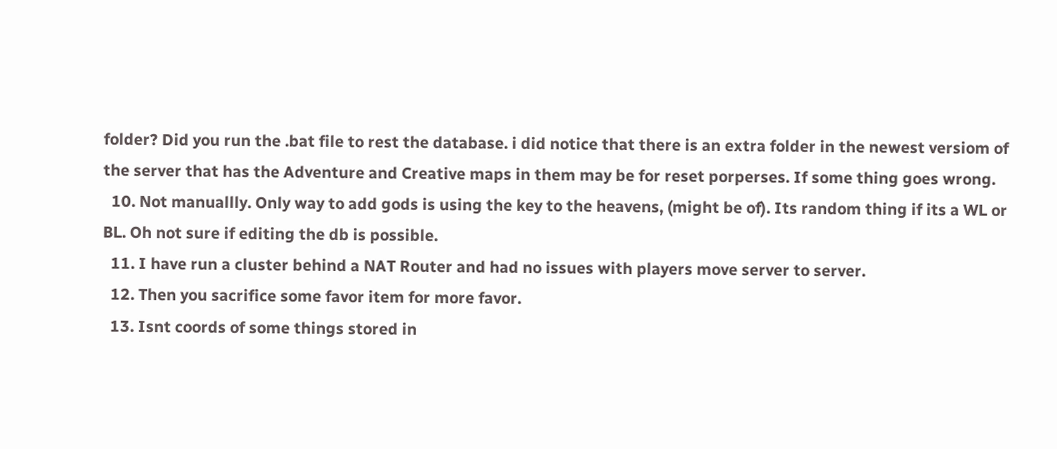folder? Did you run the .bat file to rest the database. i did notice that there is an extra folder in the newest versiom of the server that has the Adventure and Creative maps in them may be for reset porperses. If some thing goes wrong.
  10. Not manuallly. Only way to add gods is using the key to the heavens, (might be of). Its random thing if its a WL or BL. Oh not sure if editing the db is possible.
  11. I have run a cluster behind a NAT Router and had no issues with players move server to server.
  12. Then you sacrifice some favor item for more favor.
  13. Isnt coords of some things stored in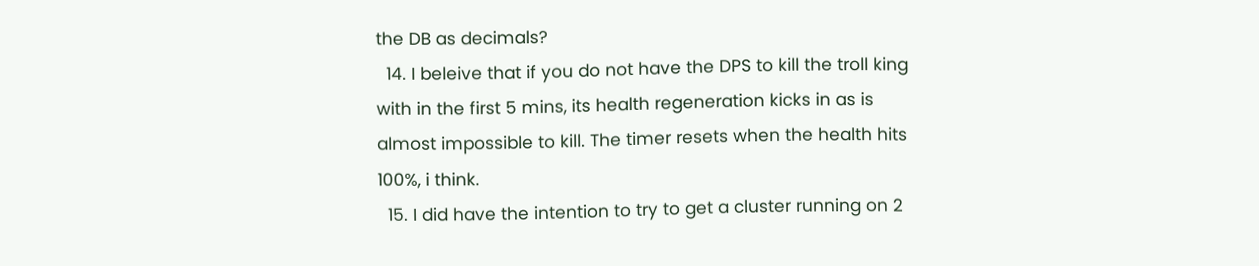the DB as decimals?
  14. I beleive that if you do not have the DPS to kill the troll king with in the first 5 mins, its health regeneration kicks in as is almost impossible to kill. The timer resets when the health hits 100%, i think.
  15. I did have the intention to try to get a cluster running on 2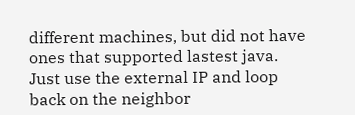different machines, but did not have ones that supported lastest java. Just use the external IP and loop back on the neighbor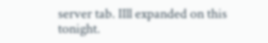server tab. IIll expanded on this tonight.